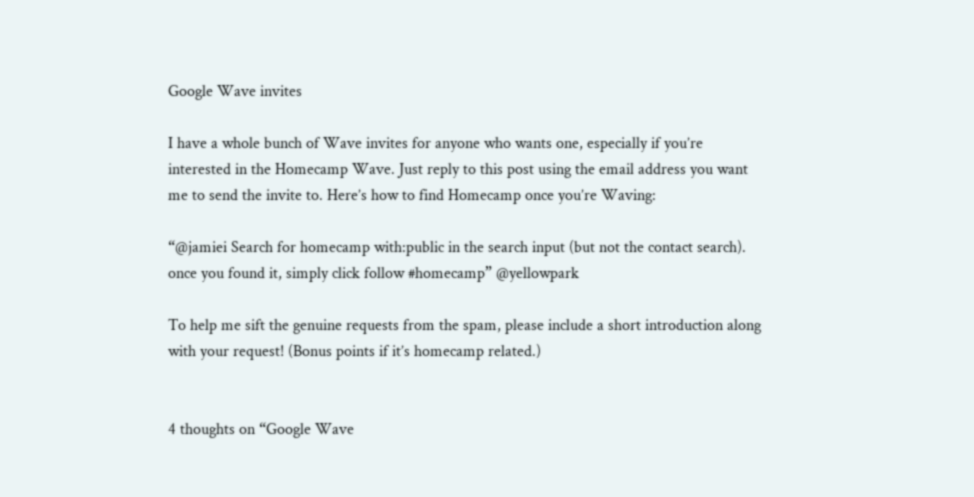Google Wave invites

I have a whole bunch of Wave invites for anyone who wants one, especially if you’re interested in the Homecamp Wave. Just reply to this post using the email address you want me to send the invite to. Here’s how to find Homecamp once you’re Waving:

“@jamiei Search for homecamp with:public in the search input (but not the contact search). once you found it, simply click follow #homecamp” @yellowpark

To help me sift the genuine requests from the spam, please include a short introduction along with your request! (Bonus points if it’s homecamp related.)


4 thoughts on “Google Wave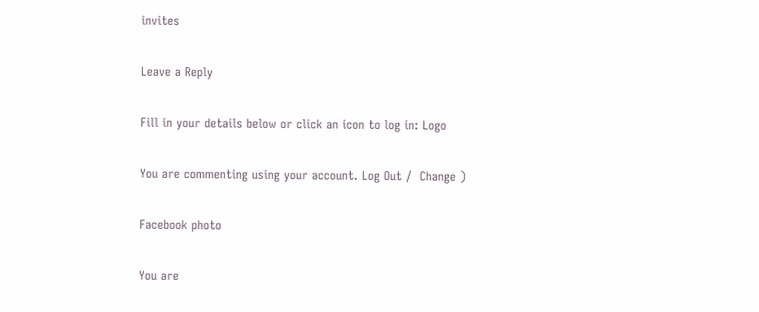invites

Leave a Reply

Fill in your details below or click an icon to log in: Logo

You are commenting using your account. Log Out /  Change )

Facebook photo

You are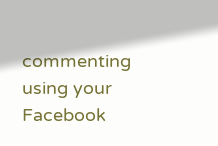commenting using your Facebook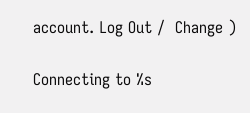account. Log Out /  Change )

Connecting to %s